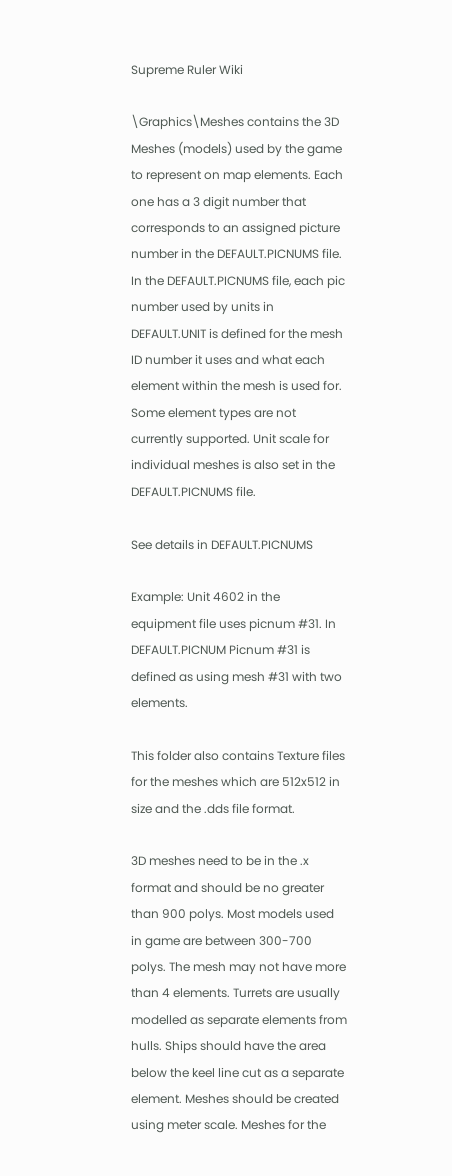Supreme Ruler Wiki

\Graphics\Meshes contains the 3D Meshes (models) used by the game to represent on map elements. Each one has a 3 digit number that corresponds to an assigned picture number in the DEFAULT.PICNUMS file. In the DEFAULT.PICNUMS file, each pic number used by units in DEFAULT.UNIT is defined for the mesh ID number it uses and what each element within the mesh is used for. Some element types are not currently supported. Unit scale for individual meshes is also set in the DEFAULT.PICNUMS file.

See details in DEFAULT.PICNUMS

Example: Unit 4602 in the equipment file uses picnum #31. In DEFAULT.PICNUM Picnum #31 is defined as using mesh #31 with two elements.

This folder also contains Texture files for the meshes which are 512x512 in size and the .dds file format.

3D meshes need to be in the .x format and should be no greater than 900 polys. Most models used in game are between 300-700 polys. The mesh may not have more than 4 elements. Turrets are usually modelled as separate elements from hulls. Ships should have the area below the keel line cut as a separate element. Meshes should be created using meter scale. Meshes for the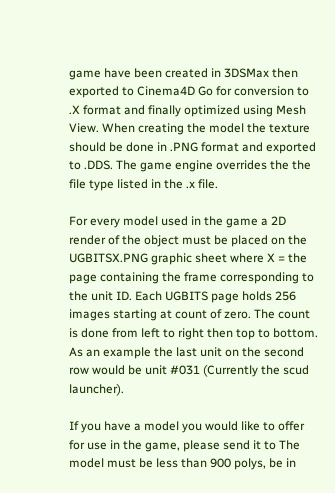game have been created in 3DSMax then exported to Cinema4D Go for conversion to .X format and finally optimized using Mesh View. When creating the model the texture should be done in .PNG format and exported to .DDS. The game engine overrides the the file type listed in the .x file.

For every model used in the game a 2D render of the object must be placed on the UGBITSX.PNG graphic sheet where X = the page containing the frame corresponding to the unit ID. Each UGBITS page holds 256 images starting at count of zero. The count is done from left to right then top to bottom. As an example the last unit on the second row would be unit #031 (Currently the scud launcher).

If you have a model you would like to offer for use in the game, please send it to The model must be less than 900 polys, be in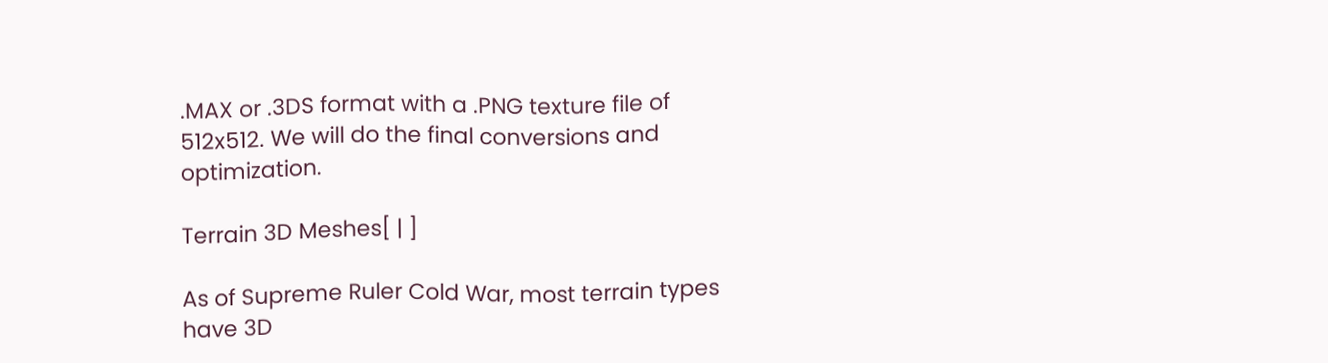.MAX or .3DS format with a .PNG texture file of 512x512. We will do the final conversions and optimization.

Terrain 3D Meshes[ | ]

As of Supreme Ruler Cold War, most terrain types have 3D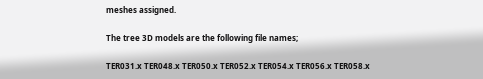meshes assigned.

The tree 3D models are the following file names;

TER031.x TER048.x TER050.x TER052.x TER054.x TER056.x TER058.x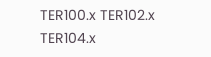TER100.x TER102.x TER104.x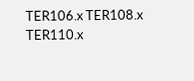TER106.x TER108.x TER110.x